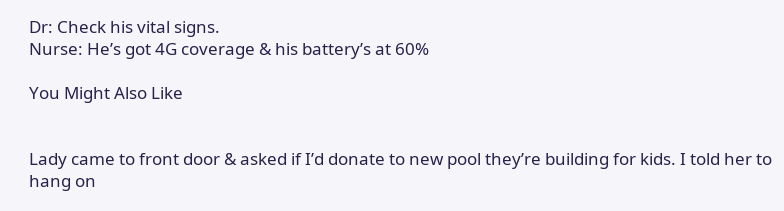Dr: Check his vital signs.
Nurse: He’s got 4G coverage & his battery’s at 60%

You Might Also Like


Lady came to front door & asked if I’d donate to new pool they’re building for kids. I told her to hang on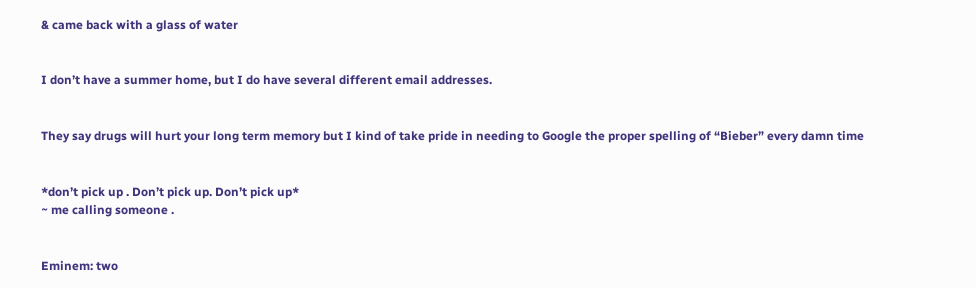& came back with a glass of water


I don’t have a summer home, but I do have several different email addresses.


They say drugs will hurt your long term memory but I kind of take pride in needing to Google the proper spelling of “Bieber” every damn time


*don’t pick up . Don’t pick up. Don’t pick up*
~ me calling someone .


Eminem: two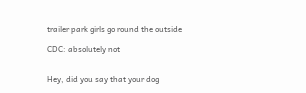trailer park girls go round the outside

CDC: absolutely not


Hey, did you say that your dog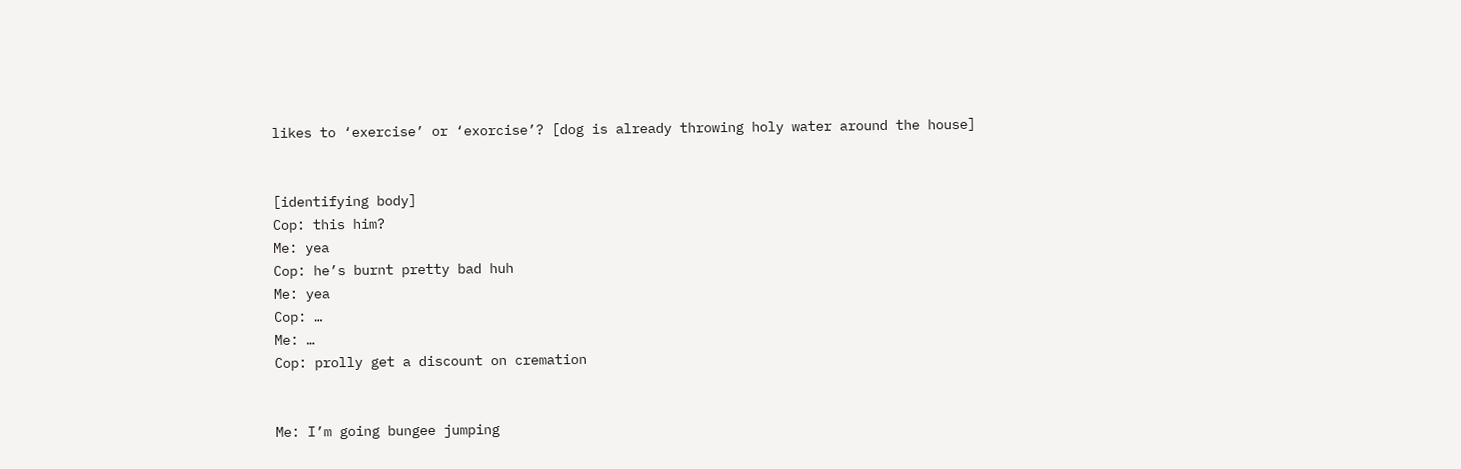likes to ‘exercise’ or ‘exorcise’? [dog is already throwing holy water around the house]


[identifying body]
Cop: this him?
Me: yea
Cop: he’s burnt pretty bad huh
Me: yea
Cop: …
Me: …
Cop: prolly get a discount on cremation


Me: I’m going bungee jumping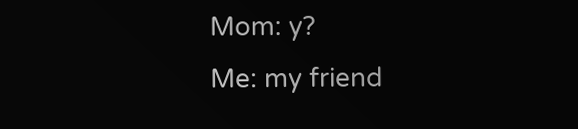Mom: y?
Me: my friend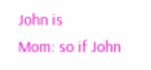John is
Mom: so if John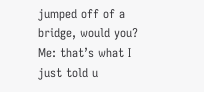jumped off of a bridge, would you?
Me: that’s what I just told u